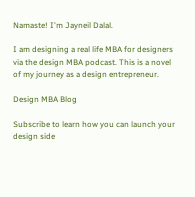Namaste! I'm Jayneil Dalal.

I am designing a real life MBA for designers via the design MBA podcast. This is a novel of my journey as a design entrepreneur.

Design MBA Blog

Subscribe to learn how you can launch your design side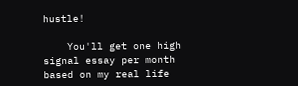hustle!

    You'll get one high signal essay per month based on my real life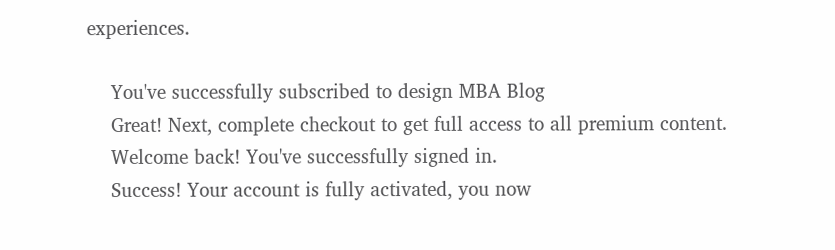experiences.

    You've successfully subscribed to design MBA Blog
    Great! Next, complete checkout to get full access to all premium content.
    Welcome back! You've successfully signed in.
    Success! Your account is fully activated, you now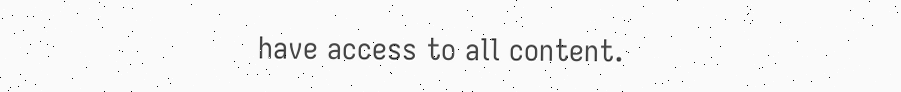have access to all content.